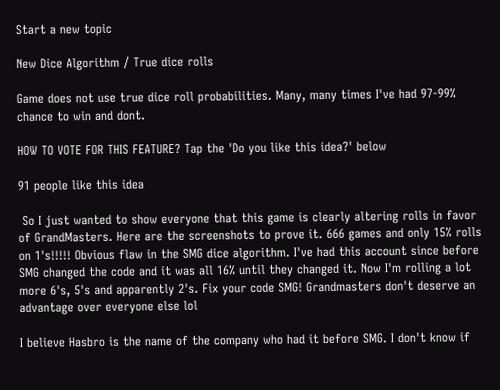Start a new topic

New Dice Algorithm / True dice rolls

Game does not use true dice roll probabilities. Many, many times I've had 97-99% chance to win and dont.

HOW TO VOTE FOR THIS FEATURE? Tap the 'Do you like this idea?' below

91 people like this idea

 So I just wanted to show everyone that this game is clearly altering rolls in favor of GrandMasters. Here are the screenshots to prove it. 666 games and only 15% rolls on 1's!!!!! Obvious flaw in the SMG dice algorithm. I've had this account since before SMG changed the code and it was all 16% until they changed it. Now I'm rolling a lot more 6's, 5's and apparently 2's. Fix your code SMG! Grandmasters don't deserve an advantage over everyone else lol

I believe Hasbro is the name of the company who had it before SMG. I don't know if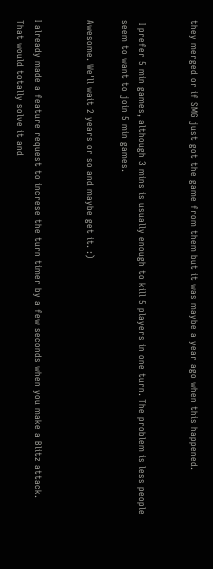they merged or if SMG just got the game from them but it was maybe a year ago when this happened.


 I prefer 5 min games, although 3 mins is usually enough to kill 5 players in one turn. The problem is less people seem to want to join 5 min games.

Awesome. We'll wait 2 years or so and maybe get it. :)


I already made a feature request to increse the turn timer by a few seconds when you make a Blitz attack. That would totally solve it and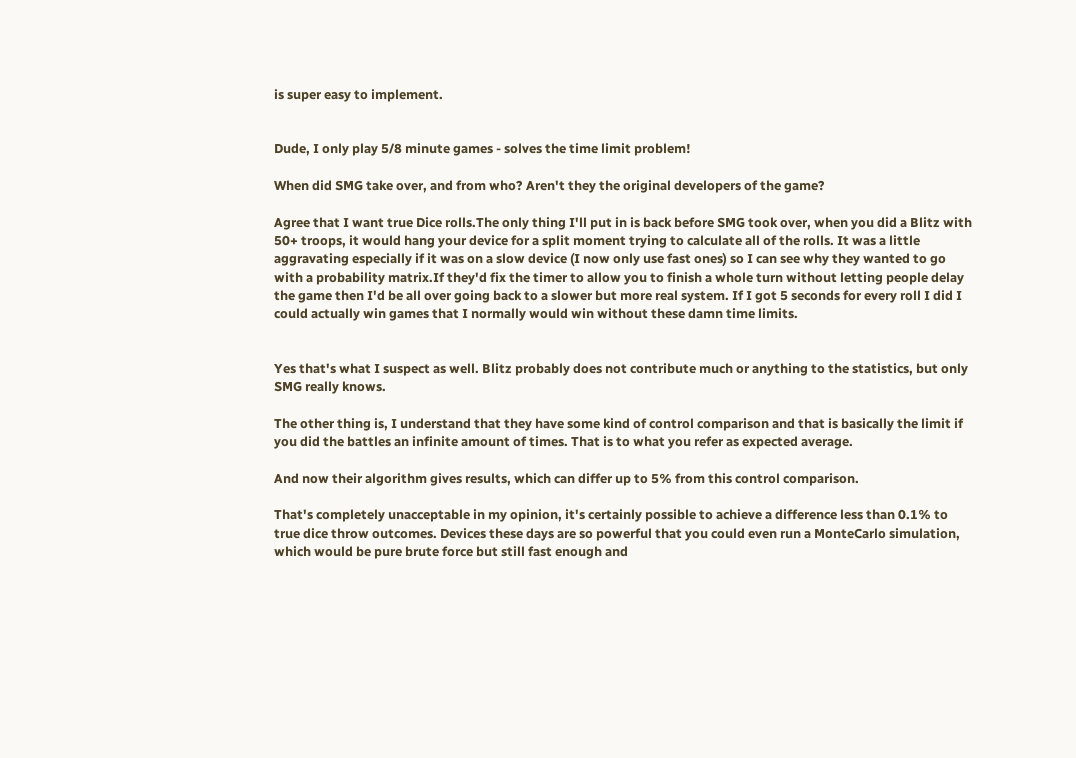is super easy to implement.


Dude, I only play 5/8 minute games - solves the time limit problem!

When did SMG take over, and from who? Aren't they the original developers of the game?

Agree that I want true Dice rolls.The only thing I'll put in is back before SMG took over, when you did a Blitz with 50+ troops, it would hang your device for a split moment trying to calculate all of the rolls. It was a little aggravating especially if it was on a slow device (I now only use fast ones) so I can see why they wanted to go with a probability matrix.If they'd fix the timer to allow you to finish a whole turn without letting people delay the game then I'd be all over going back to a slower but more real system. If I got 5 seconds for every roll I did I could actually win games that I normally would win without these damn time limits.


Yes that's what I suspect as well. Blitz probably does not contribute much or anything to the statistics, but only SMG really knows.

The other thing is, I understand that they have some kind of control comparison and that is basically the limit if you did the battles an infinite amount of times. That is to what you refer as expected average.

And now their algorithm gives results, which can differ up to 5% from this control comparison.

That's completely unacceptable in my opinion, it's certainly possible to achieve a difference less than 0.1% to true dice throw outcomes. Devices these days are so powerful that you could even run a MonteCarlo simulation, which would be pure brute force but still fast enough and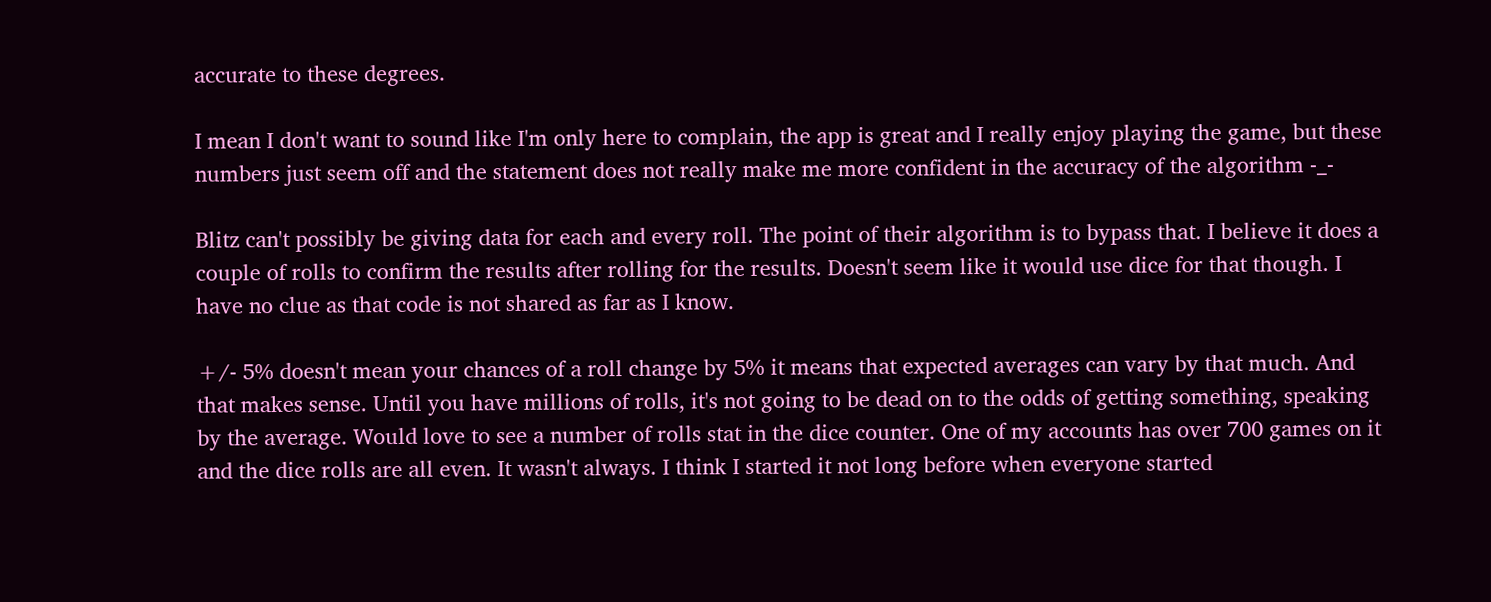accurate to these degrees.

I mean I don't want to sound like I'm only here to complain, the app is great and I really enjoy playing the game, but these numbers just seem off and the statement does not really make me more confident in the accuracy of the algorithm -_-

Blitz can't possibly be giving data for each and every roll. The point of their algorithm is to bypass that. I believe it does a couple of rolls to confirm the results after rolling for the results. Doesn't seem like it would use dice for that though. I have no clue as that code is not shared as far as I know.

+/- 5% doesn't mean your chances of a roll change by 5% it means that expected averages can vary by that much. And that makes sense. Until you have millions of rolls, it's not going to be dead on to the odds of getting something, speaking by the average. Would love to see a number of rolls stat in the dice counter. One of my accounts has over 700 games on it and the dice rolls are all even. It wasn't always. I think I started it not long before when everyone started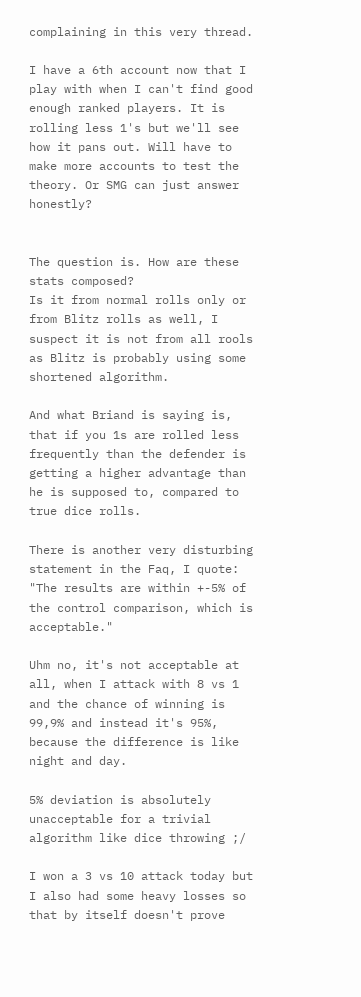complaining in this very thread.

I have a 6th account now that I play with when I can't find good enough ranked players. It is rolling less 1's but we'll see how it pans out. Will have to make more accounts to test the theory. Or SMG can just answer honestly?


The question is. How are these stats composed?
Is it from normal rolls only or from Blitz rolls as well, I suspect it is not from all rools as Blitz is probably using some shortened algorithm.

And what Briand is saying is, that if you 1s are rolled less frequently than the defender is getting a higher advantage than he is supposed to, compared to true dice rolls.

There is another very disturbing statement in the Faq, I quote: "The results are within +-5% of the control comparison, which is acceptable."

Uhm no, it's not acceptable at all, when I attack with 8 vs 1 and the chance of winning is 99,9% and instead it's 95%, because the difference is like night and day.

5% deviation is absolutely unacceptable for a trivial algorithm like dice throwing ;/

I won a 3 vs 10 attack today but I also had some heavy losses so that by itself doesn't prove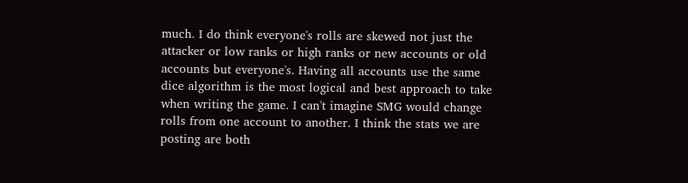much. I do think everyone's rolls are skewed not just the attacker or low ranks or high ranks or new accounts or old accounts but everyone's. Having all accounts use the same dice algorithm is the most logical and best approach to take when writing the game. I can't imagine SMG would change rolls from one account to another. I think the stats we are posting are both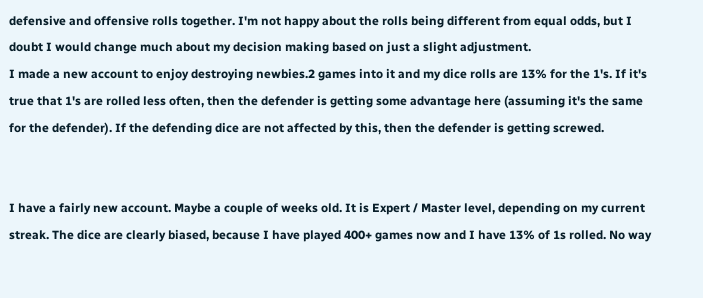defensive and offensive rolls together. I'm not happy about the rolls being different from equal odds, but I doubt I would change much about my decision making based on just a slight adjustment.
I made a new account to enjoy destroying newbies.2 games into it and my dice rolls are 13% for the 1's. If it's true that 1's are rolled less often, then the defender is getting some advantage here (assuming it's the same for the defender). If the defending dice are not affected by this, then the defender is getting screwed.


I have a fairly new account. Maybe a couple of weeks old. It is Expert / Master level, depending on my current streak. The dice are clearly biased, because I have played 400+ games now and I have 13% of 1s rolled. No way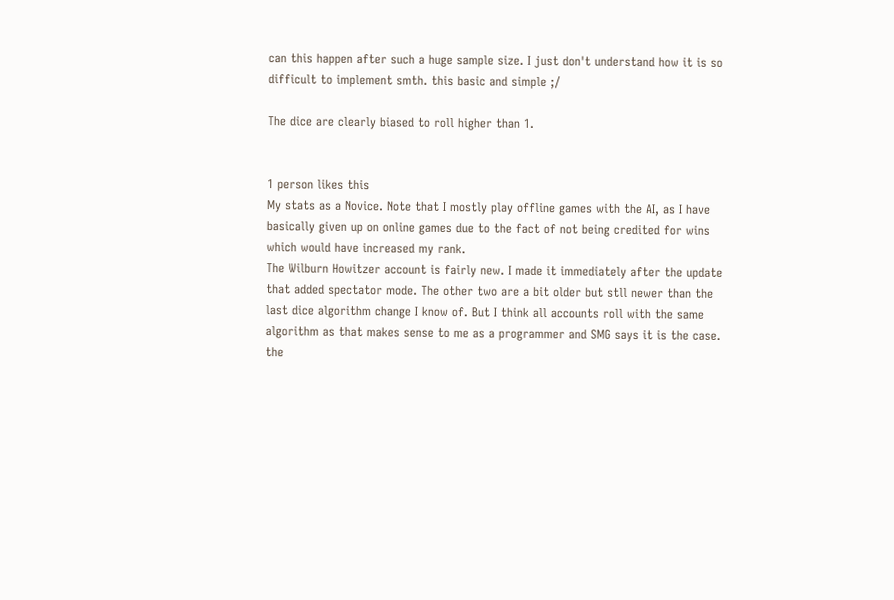can this happen after such a huge sample size. I just don't understand how it is so difficult to implement smth. this basic and simple ;/

The dice are clearly biased to roll higher than 1.


1 person likes this
My stats as a Novice. Note that I mostly play offline games with the AI, as I have basically given up on online games due to the fact of not being credited for wins which would have increased my rank.
The Wilburn Howitzer account is fairly new. I made it immediately after the update that added spectator mode. The other two are a bit older but stll newer than the last dice algorithm change I know of. But I think all accounts roll with the same algorithm as that makes sense to me as a programmer and SMG says it is the case. the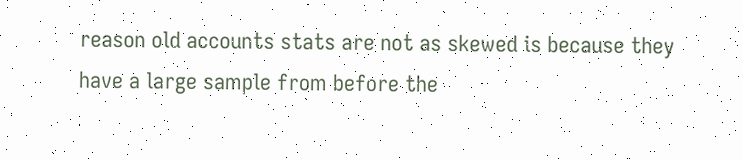reason old accounts stats are not as skewed is because they have a large sample from before the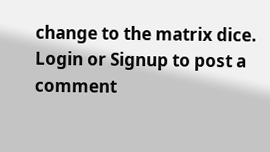change to the matrix dice.
Login or Signup to post a comment